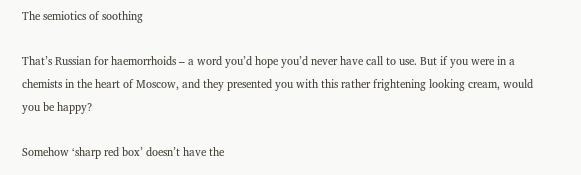The semiotics of soothing

That’s Russian for haemorrhoids – a word you’d hope you’d never have call to use. But if you were in a chemists in the heart of Moscow, and they presented you with this rather frightening looking cream, would you be happy?

Somehow ‘sharp red box’ doesn’t have the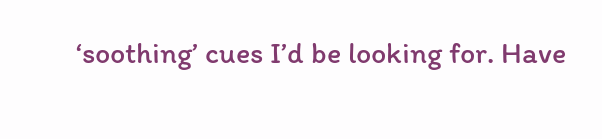‘soothing’ cues I’d be looking for. Have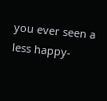you ever seen a less happy-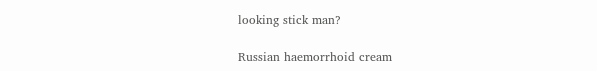looking stick man?

Russian haemorrhoid cream